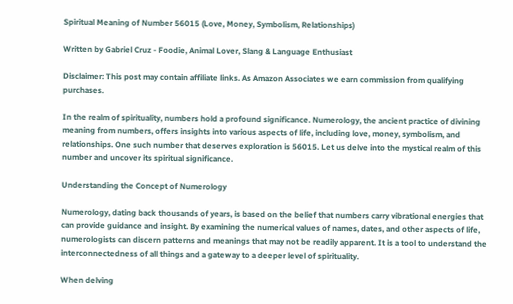Spiritual Meaning of Number 56015 (Love, Money, Symbolism, Relationships)

Written by Gabriel Cruz - Foodie, Animal Lover, Slang & Language Enthusiast

Disclaimer: This post may contain affiliate links. As Amazon Associates we earn commission from qualifying purchases.

In the realm of spirituality, numbers hold a profound significance. Numerology, the ancient practice of divining meaning from numbers, offers insights into various aspects of life, including love, money, symbolism, and relationships. One such number that deserves exploration is 56015. Let us delve into the mystical realm of this number and uncover its spiritual significance.

Understanding the Concept of Numerology

Numerology, dating back thousands of years, is based on the belief that numbers carry vibrational energies that can provide guidance and insight. By examining the numerical values of names, dates, and other aspects of life, numerologists can discern patterns and meanings that may not be readily apparent. It is a tool to understand the interconnectedness of all things and a gateway to a deeper level of spirituality.

When delving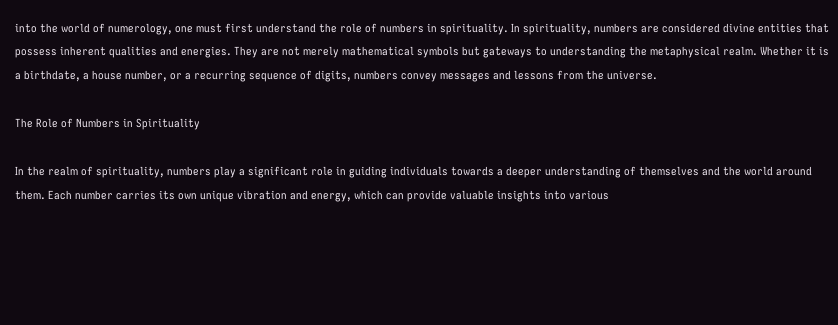into the world of numerology, one must first understand the role of numbers in spirituality. In spirituality, numbers are considered divine entities that possess inherent qualities and energies. They are not merely mathematical symbols but gateways to understanding the metaphysical realm. Whether it is a birthdate, a house number, or a recurring sequence of digits, numbers convey messages and lessons from the universe.

The Role of Numbers in Spirituality

In the realm of spirituality, numbers play a significant role in guiding individuals towards a deeper understanding of themselves and the world around them. Each number carries its own unique vibration and energy, which can provide valuable insights into various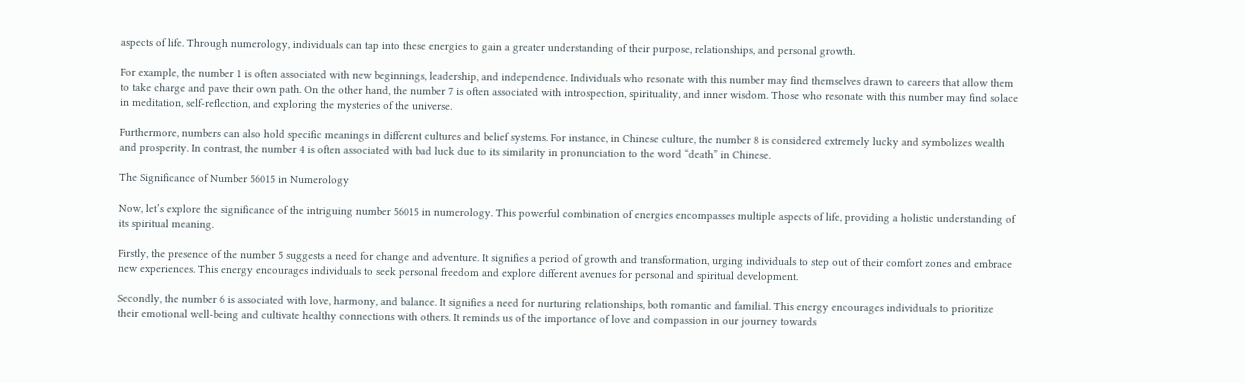aspects of life. Through numerology, individuals can tap into these energies to gain a greater understanding of their purpose, relationships, and personal growth.

For example, the number 1 is often associated with new beginnings, leadership, and independence. Individuals who resonate with this number may find themselves drawn to careers that allow them to take charge and pave their own path. On the other hand, the number 7 is often associated with introspection, spirituality, and inner wisdom. Those who resonate with this number may find solace in meditation, self-reflection, and exploring the mysteries of the universe.

Furthermore, numbers can also hold specific meanings in different cultures and belief systems. For instance, in Chinese culture, the number 8 is considered extremely lucky and symbolizes wealth and prosperity. In contrast, the number 4 is often associated with bad luck due to its similarity in pronunciation to the word “death” in Chinese.

The Significance of Number 56015 in Numerology

Now, let’s explore the significance of the intriguing number 56015 in numerology. This powerful combination of energies encompasses multiple aspects of life, providing a holistic understanding of its spiritual meaning.

Firstly, the presence of the number 5 suggests a need for change and adventure. It signifies a period of growth and transformation, urging individuals to step out of their comfort zones and embrace new experiences. This energy encourages individuals to seek personal freedom and explore different avenues for personal and spiritual development.

Secondly, the number 6 is associated with love, harmony, and balance. It signifies a need for nurturing relationships, both romantic and familial. This energy encourages individuals to prioritize their emotional well-being and cultivate healthy connections with others. It reminds us of the importance of love and compassion in our journey towards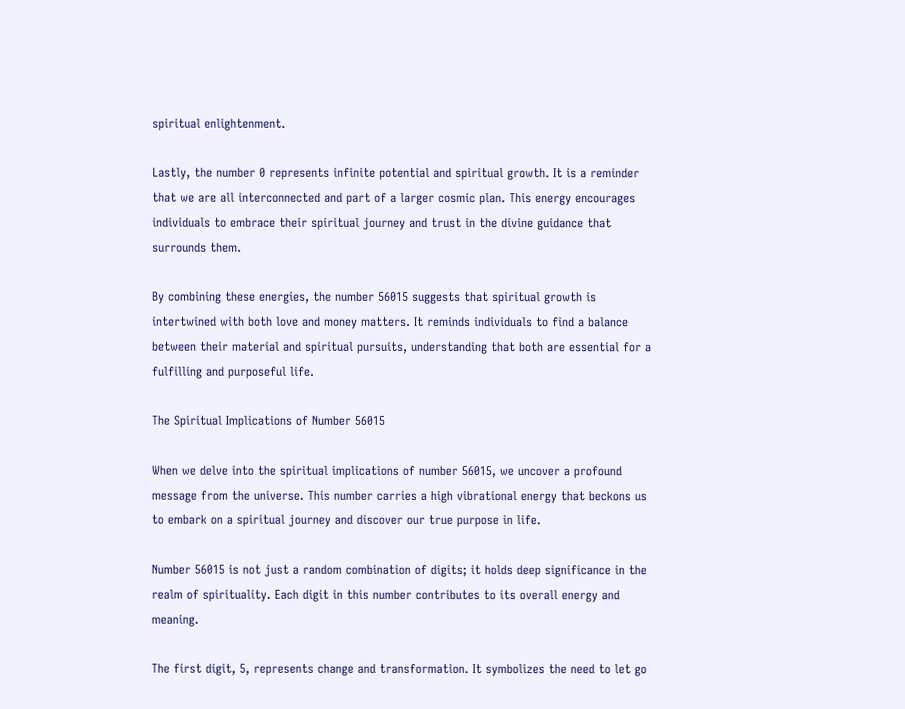spiritual enlightenment.

Lastly, the number 0 represents infinite potential and spiritual growth. It is a reminder that we are all interconnected and part of a larger cosmic plan. This energy encourages individuals to embrace their spiritual journey and trust in the divine guidance that surrounds them.

By combining these energies, the number 56015 suggests that spiritual growth is intertwined with both love and money matters. It reminds individuals to find a balance between their material and spiritual pursuits, understanding that both are essential for a fulfilling and purposeful life.

The Spiritual Implications of Number 56015

When we delve into the spiritual implications of number 56015, we uncover a profound message from the universe. This number carries a high vibrational energy that beckons us to embark on a spiritual journey and discover our true purpose in life.

Number 56015 is not just a random combination of digits; it holds deep significance in the realm of spirituality. Each digit in this number contributes to its overall energy and meaning.

The first digit, 5, represents change and transformation. It symbolizes the need to let go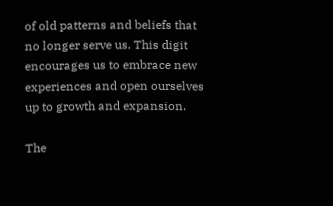of old patterns and beliefs that no longer serve us. This digit encourages us to embrace new experiences and open ourselves up to growth and expansion.

The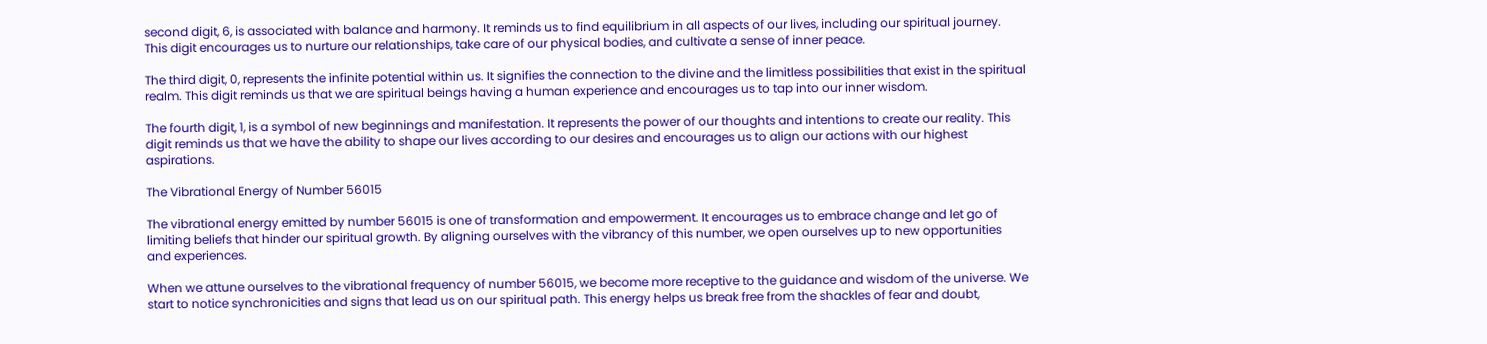second digit, 6, is associated with balance and harmony. It reminds us to find equilibrium in all aspects of our lives, including our spiritual journey. This digit encourages us to nurture our relationships, take care of our physical bodies, and cultivate a sense of inner peace.

The third digit, 0, represents the infinite potential within us. It signifies the connection to the divine and the limitless possibilities that exist in the spiritual realm. This digit reminds us that we are spiritual beings having a human experience and encourages us to tap into our inner wisdom.

The fourth digit, 1, is a symbol of new beginnings and manifestation. It represents the power of our thoughts and intentions to create our reality. This digit reminds us that we have the ability to shape our lives according to our desires and encourages us to align our actions with our highest aspirations.

The Vibrational Energy of Number 56015

The vibrational energy emitted by number 56015 is one of transformation and empowerment. It encourages us to embrace change and let go of limiting beliefs that hinder our spiritual growth. By aligning ourselves with the vibrancy of this number, we open ourselves up to new opportunities and experiences.

When we attune ourselves to the vibrational frequency of number 56015, we become more receptive to the guidance and wisdom of the universe. We start to notice synchronicities and signs that lead us on our spiritual path. This energy helps us break free from the shackles of fear and doubt,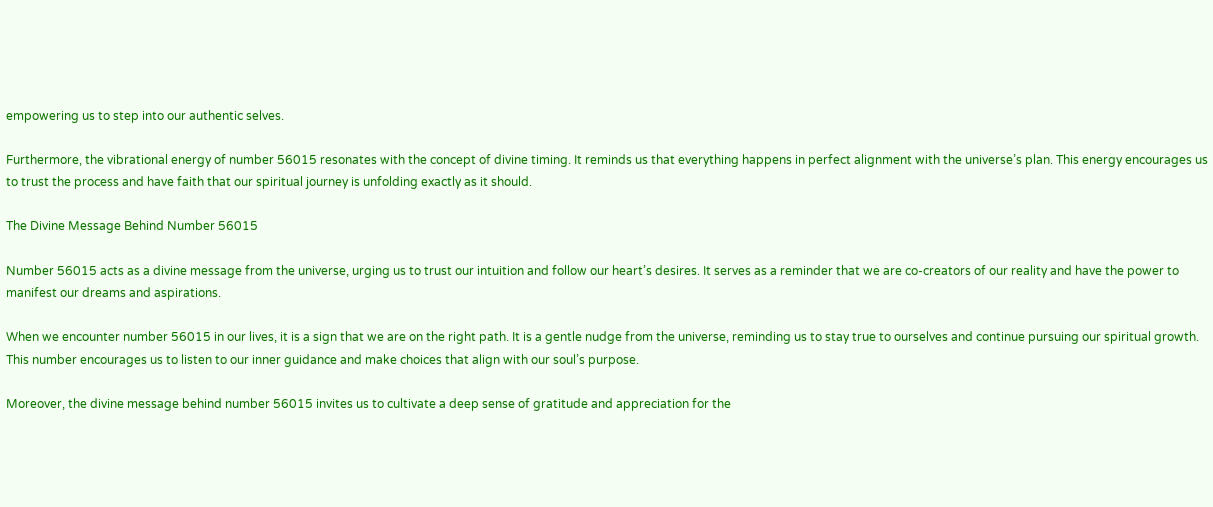empowering us to step into our authentic selves.

Furthermore, the vibrational energy of number 56015 resonates with the concept of divine timing. It reminds us that everything happens in perfect alignment with the universe’s plan. This energy encourages us to trust the process and have faith that our spiritual journey is unfolding exactly as it should.

The Divine Message Behind Number 56015

Number 56015 acts as a divine message from the universe, urging us to trust our intuition and follow our heart’s desires. It serves as a reminder that we are co-creators of our reality and have the power to manifest our dreams and aspirations.

When we encounter number 56015 in our lives, it is a sign that we are on the right path. It is a gentle nudge from the universe, reminding us to stay true to ourselves and continue pursuing our spiritual growth. This number encourages us to listen to our inner guidance and make choices that align with our soul’s purpose.

Moreover, the divine message behind number 56015 invites us to cultivate a deep sense of gratitude and appreciation for the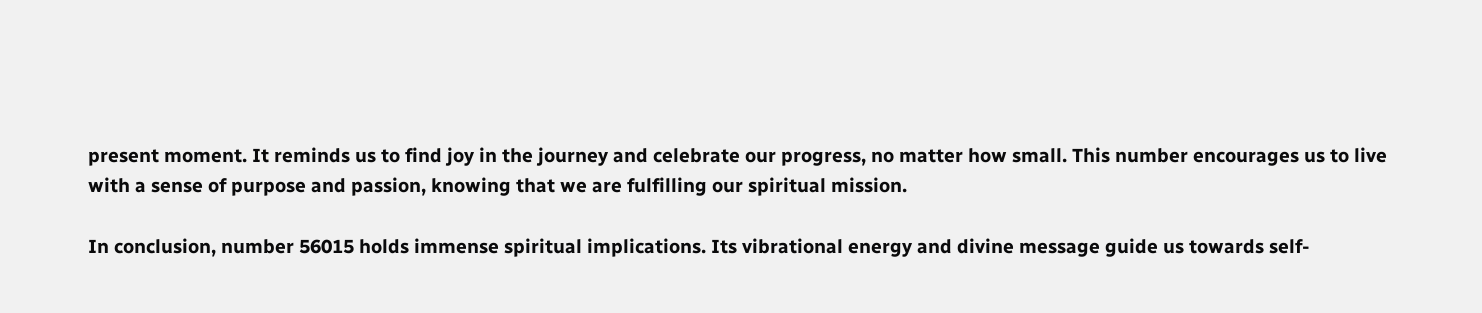present moment. It reminds us to find joy in the journey and celebrate our progress, no matter how small. This number encourages us to live with a sense of purpose and passion, knowing that we are fulfilling our spiritual mission.

In conclusion, number 56015 holds immense spiritual implications. Its vibrational energy and divine message guide us towards self-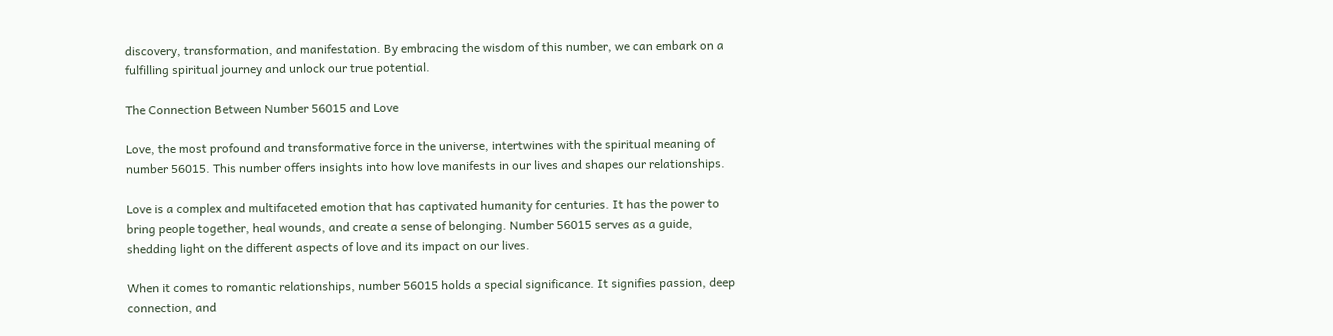discovery, transformation, and manifestation. By embracing the wisdom of this number, we can embark on a fulfilling spiritual journey and unlock our true potential.

The Connection Between Number 56015 and Love

Love, the most profound and transformative force in the universe, intertwines with the spiritual meaning of number 56015. This number offers insights into how love manifests in our lives and shapes our relationships.

Love is a complex and multifaceted emotion that has captivated humanity for centuries. It has the power to bring people together, heal wounds, and create a sense of belonging. Number 56015 serves as a guide, shedding light on the different aspects of love and its impact on our lives.

When it comes to romantic relationships, number 56015 holds a special significance. It signifies passion, deep connection, and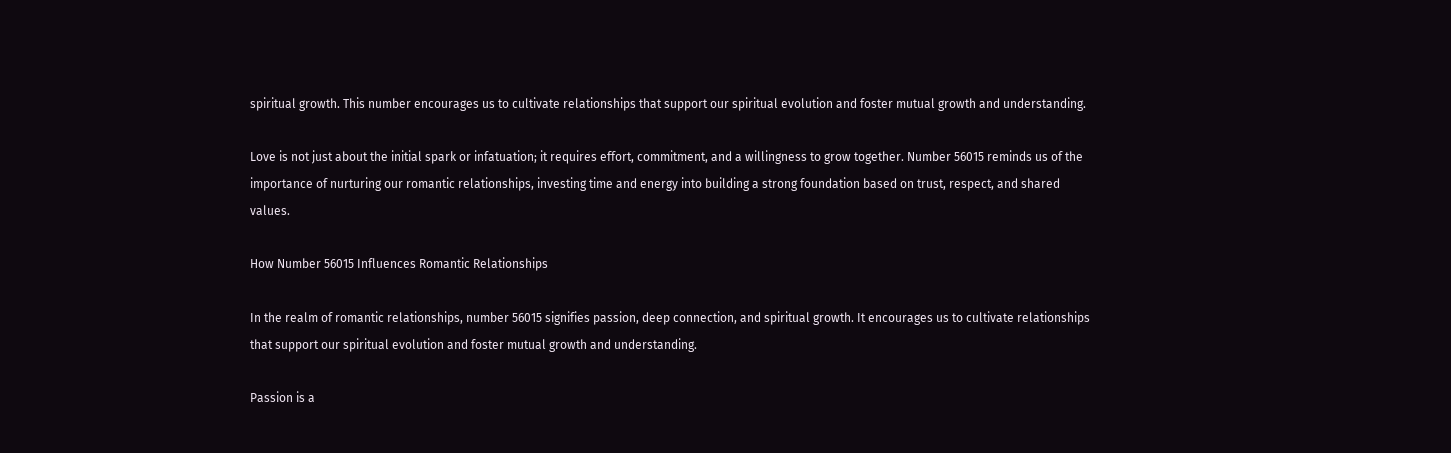spiritual growth. This number encourages us to cultivate relationships that support our spiritual evolution and foster mutual growth and understanding.

Love is not just about the initial spark or infatuation; it requires effort, commitment, and a willingness to grow together. Number 56015 reminds us of the importance of nurturing our romantic relationships, investing time and energy into building a strong foundation based on trust, respect, and shared values.

How Number 56015 Influences Romantic Relationships

In the realm of romantic relationships, number 56015 signifies passion, deep connection, and spiritual growth. It encourages us to cultivate relationships that support our spiritual evolution and foster mutual growth and understanding.

Passion is a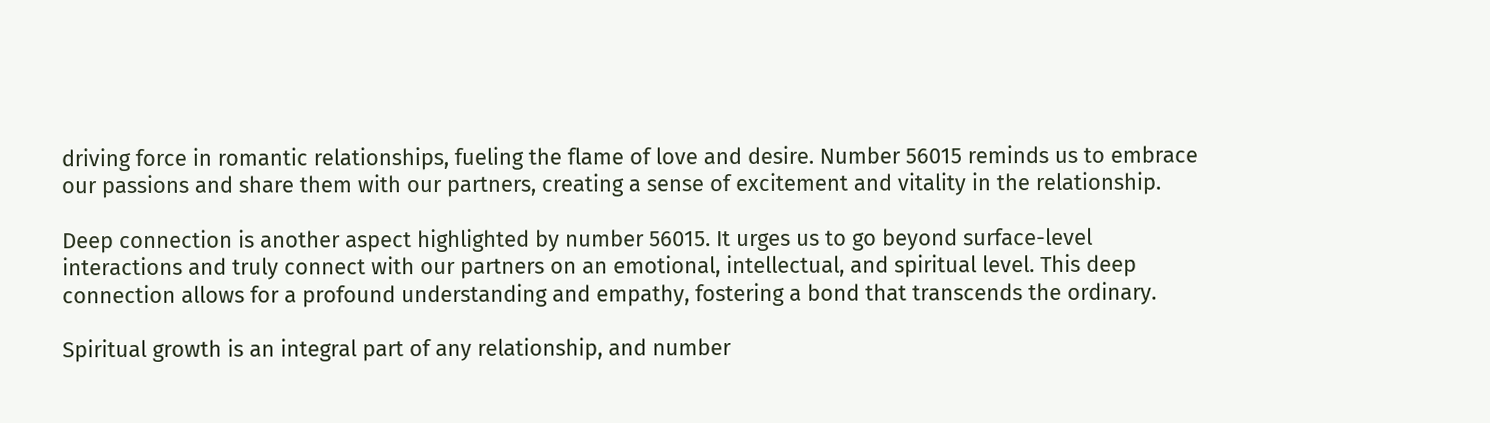driving force in romantic relationships, fueling the flame of love and desire. Number 56015 reminds us to embrace our passions and share them with our partners, creating a sense of excitement and vitality in the relationship.

Deep connection is another aspect highlighted by number 56015. It urges us to go beyond surface-level interactions and truly connect with our partners on an emotional, intellectual, and spiritual level. This deep connection allows for a profound understanding and empathy, fostering a bond that transcends the ordinary.

Spiritual growth is an integral part of any relationship, and number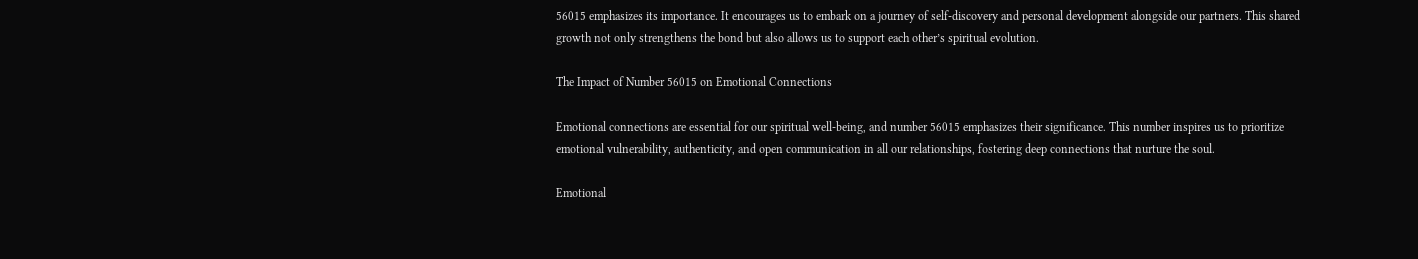56015 emphasizes its importance. It encourages us to embark on a journey of self-discovery and personal development alongside our partners. This shared growth not only strengthens the bond but also allows us to support each other’s spiritual evolution.

The Impact of Number 56015 on Emotional Connections

Emotional connections are essential for our spiritual well-being, and number 56015 emphasizes their significance. This number inspires us to prioritize emotional vulnerability, authenticity, and open communication in all our relationships, fostering deep connections that nurture the soul.

Emotional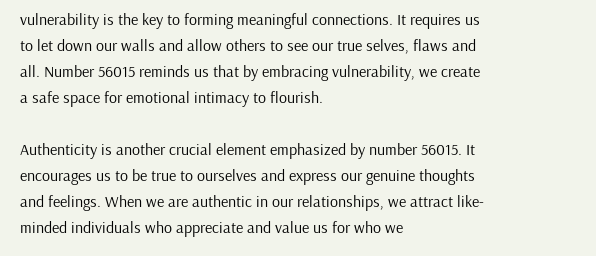vulnerability is the key to forming meaningful connections. It requires us to let down our walls and allow others to see our true selves, flaws and all. Number 56015 reminds us that by embracing vulnerability, we create a safe space for emotional intimacy to flourish.

Authenticity is another crucial element emphasized by number 56015. It encourages us to be true to ourselves and express our genuine thoughts and feelings. When we are authentic in our relationships, we attract like-minded individuals who appreciate and value us for who we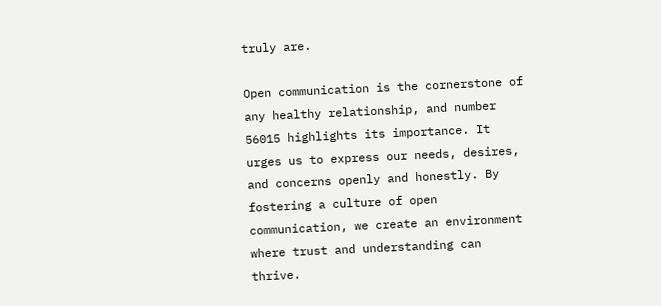truly are.

Open communication is the cornerstone of any healthy relationship, and number 56015 highlights its importance. It urges us to express our needs, desires, and concerns openly and honestly. By fostering a culture of open communication, we create an environment where trust and understanding can thrive.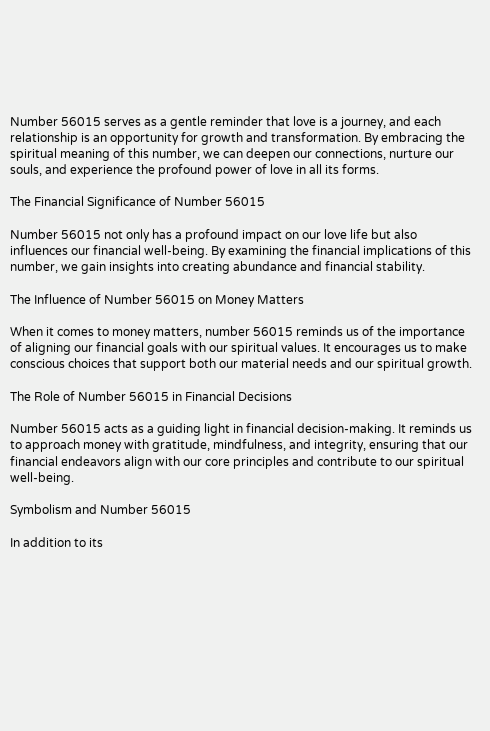Number 56015 serves as a gentle reminder that love is a journey, and each relationship is an opportunity for growth and transformation. By embracing the spiritual meaning of this number, we can deepen our connections, nurture our souls, and experience the profound power of love in all its forms.

The Financial Significance of Number 56015

Number 56015 not only has a profound impact on our love life but also influences our financial well-being. By examining the financial implications of this number, we gain insights into creating abundance and financial stability.

The Influence of Number 56015 on Money Matters

When it comes to money matters, number 56015 reminds us of the importance of aligning our financial goals with our spiritual values. It encourages us to make conscious choices that support both our material needs and our spiritual growth.

The Role of Number 56015 in Financial Decisions

Number 56015 acts as a guiding light in financial decision-making. It reminds us to approach money with gratitude, mindfulness, and integrity, ensuring that our financial endeavors align with our core principles and contribute to our spiritual well-being.

Symbolism and Number 56015

In addition to its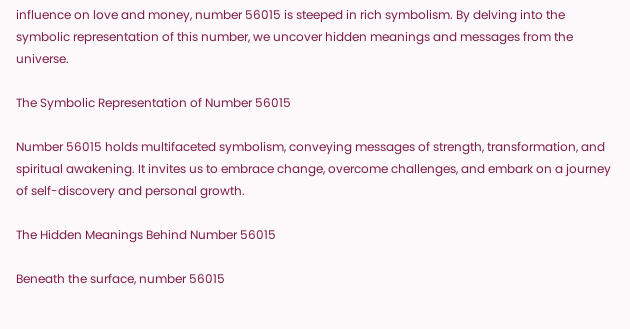influence on love and money, number 56015 is steeped in rich symbolism. By delving into the symbolic representation of this number, we uncover hidden meanings and messages from the universe.

The Symbolic Representation of Number 56015

Number 56015 holds multifaceted symbolism, conveying messages of strength, transformation, and spiritual awakening. It invites us to embrace change, overcome challenges, and embark on a journey of self-discovery and personal growth.

The Hidden Meanings Behind Number 56015

Beneath the surface, number 56015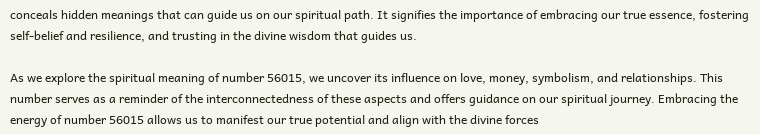conceals hidden meanings that can guide us on our spiritual path. It signifies the importance of embracing our true essence, fostering self-belief and resilience, and trusting in the divine wisdom that guides us.

As we explore the spiritual meaning of number 56015, we uncover its influence on love, money, symbolism, and relationships. This number serves as a reminder of the interconnectedness of these aspects and offers guidance on our spiritual journey. Embracing the energy of number 56015 allows us to manifest our true potential and align with the divine forces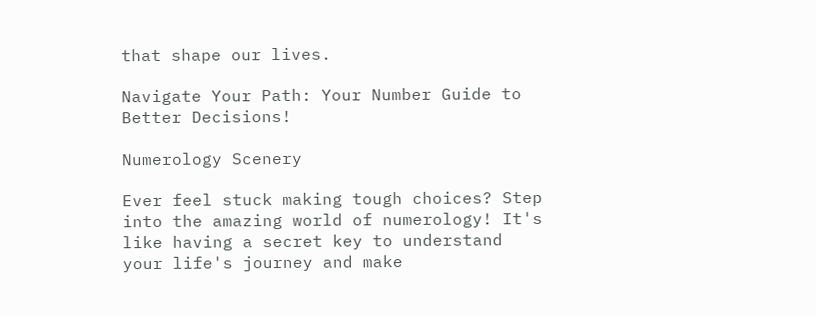that shape our lives.

Navigate Your Path: Your Number Guide to Better Decisions!

Numerology Scenery

Ever feel stuck making tough choices? Step into the amazing world of numerology! It's like having a secret key to understand your life's journey and make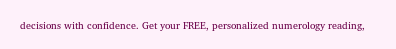decisions with confidence. Get your FREE, personalized numerology reading,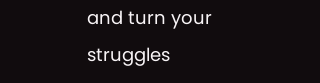and turn your struggles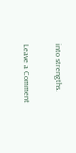into strengths.

Leave a Comment